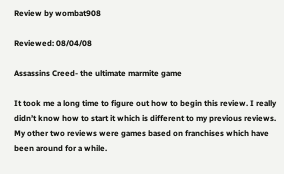Review by wombat908

Reviewed: 08/04/08

Assassins Creed- the ultimate marmite game

It took me a long time to figure out how to begin this review. I really didn’t know how to start it which is different to my previous reviews. My other two reviews were games based on franchises which have been around for a while.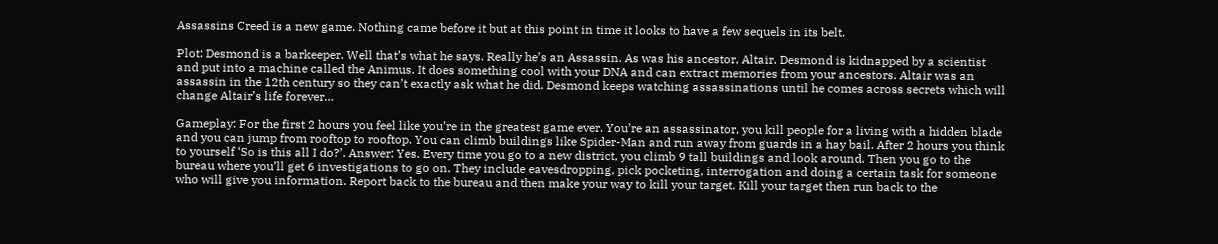Assassins Creed is a new game. Nothing came before it but at this point in time it looks to have a few sequels in its belt.

Plot: Desmond is a barkeeper. Well that’s what he says. Really he’s an Assassin. As was his ancestor, Altair. Desmond is kidnapped by a scientist and put into a machine called the Animus. It does something cool with your DNA and can extract memories from your ancestors. Altair was an assassin in the 12th century so they can’t exactly ask what he did. Desmond keeps watching assassinations until he comes across secrets which will change Altair’s life forever…

Gameplay: For the first 2 hours you feel like you’re in the greatest game ever. You’re an assassinator, you kill people for a living with a hidden blade and you can jump from rooftop to rooftop. You can climb buildings like Spider-Man and run away from guards in a hay bail. After 2 hours you think to yourself ‘So is this all I do?’. Answer: Yes. Every time you go to a new district, you climb 9 tall buildings and look around. Then you go to the bureau where you’ll get 6 investigations to go on. They include eavesdropping, pick pocketing, interrogation and doing a certain task for someone who will give you information. Report back to the bureau and then make your way to kill your target. Kill your target then run back to the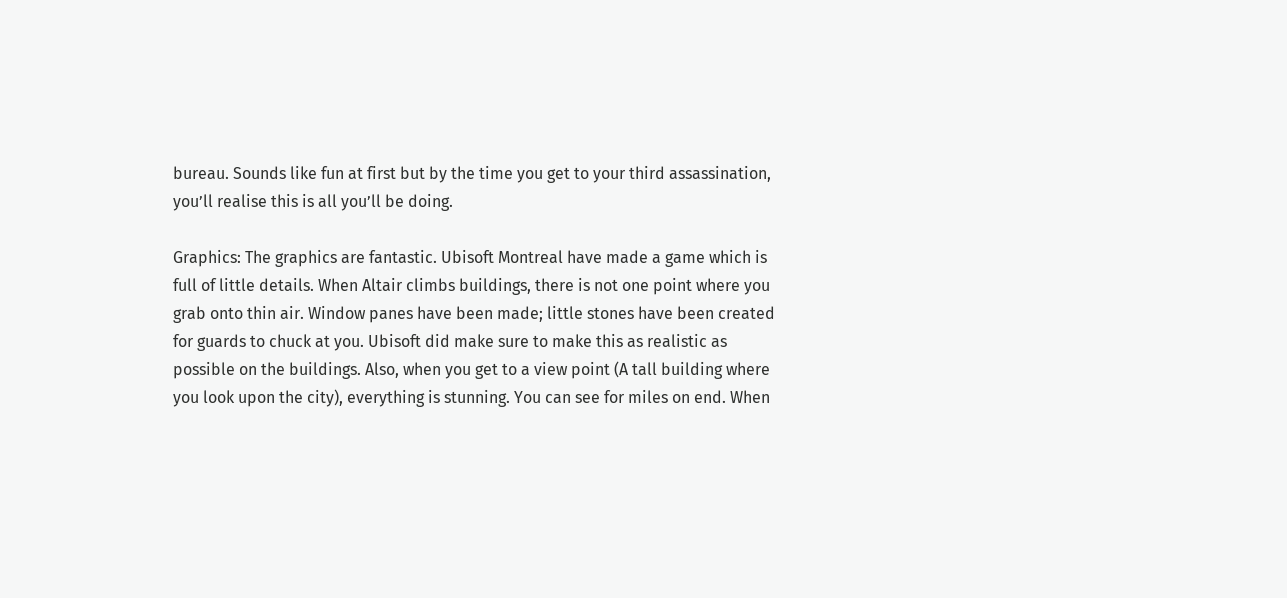bureau. Sounds like fun at first but by the time you get to your third assassination, you’ll realise this is all you’ll be doing.

Graphics: The graphics are fantastic. Ubisoft Montreal have made a game which is full of little details. When Altair climbs buildings, there is not one point where you grab onto thin air. Window panes have been made; little stones have been created for guards to chuck at you. Ubisoft did make sure to make this as realistic as possible on the buildings. Also, when you get to a view point (A tall building where you look upon the city), everything is stunning. You can see for miles on end. When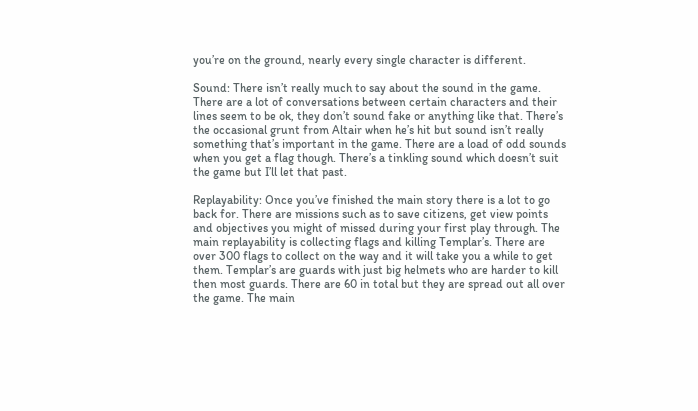you’re on the ground, nearly every single character is different.

Sound: There isn’t really much to say about the sound in the game. There are a lot of conversations between certain characters and their lines seem to be ok, they don’t sound fake or anything like that. There’s the occasional grunt from Altair when he’s hit but sound isn’t really something that’s important in the game. There are a load of odd sounds when you get a flag though. There’s a tinkling sound which doesn’t suit the game but I’ll let that past.

Replayability: Once you’ve finished the main story there is a lot to go back for. There are missions such as to save citizens, get view points and objectives you might of missed during your first play through. The main replayability is collecting flags and killing Templar’s. There are over 300 flags to collect on the way and it will take you a while to get them. Templar’s are guards with just big helmets who are harder to kill then most guards. There are 60 in total but they are spread out all over the game. The main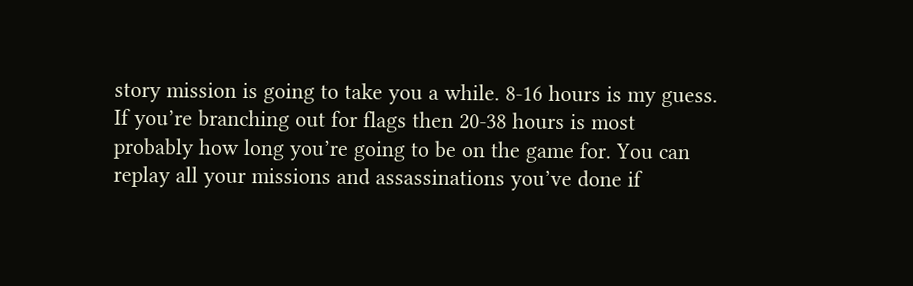story mission is going to take you a while. 8-16 hours is my guess. If you’re branching out for flags then 20-38 hours is most probably how long you’re going to be on the game for. You can replay all your missions and assassinations you’ve done if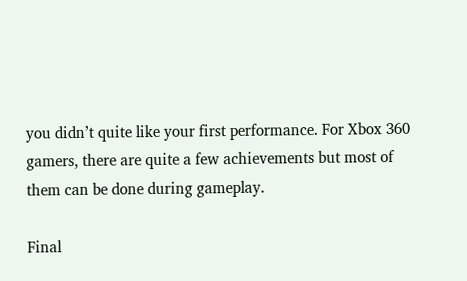you didn’t quite like your first performance. For Xbox 360 gamers, there are quite a few achievements but most of them can be done during gameplay.

Final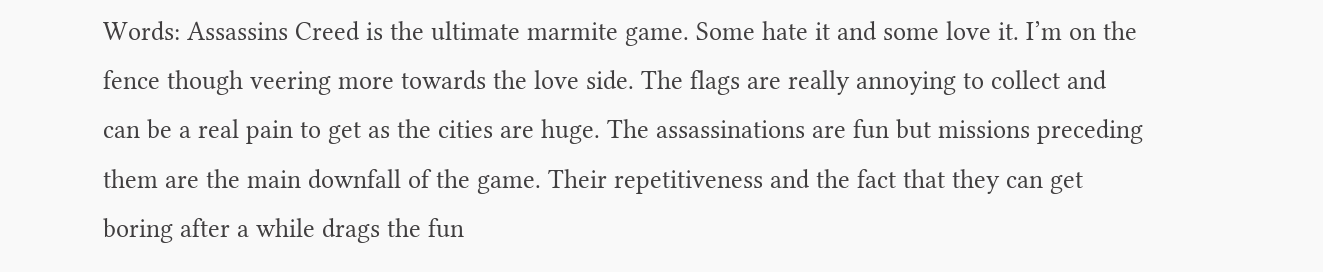Words: Assassins Creed is the ultimate marmite game. Some hate it and some love it. I’m on the fence though veering more towards the love side. The flags are really annoying to collect and can be a real pain to get as the cities are huge. The assassinations are fun but missions preceding them are the main downfall of the game. Their repetitiveness and the fact that they can get boring after a while drags the fun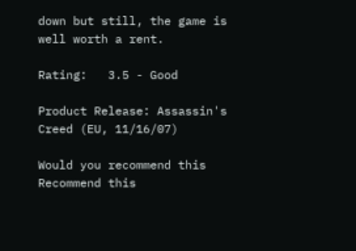down but still, the game is well worth a rent.

Rating:   3.5 - Good

Product Release: Assassin's Creed (EU, 11/16/07)

Would you recommend this
Recommend this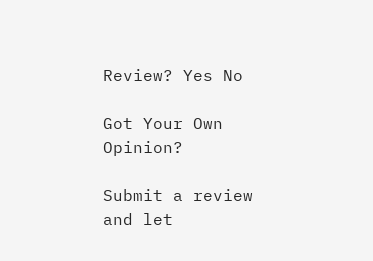Review? Yes No

Got Your Own Opinion?

Submit a review and let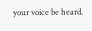your voice be heard.